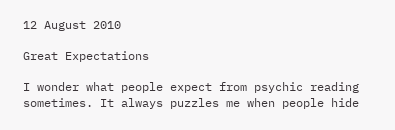12 August 2010

Great Expectations

I wonder what people expect from psychic reading sometimes. It always puzzles me when people hide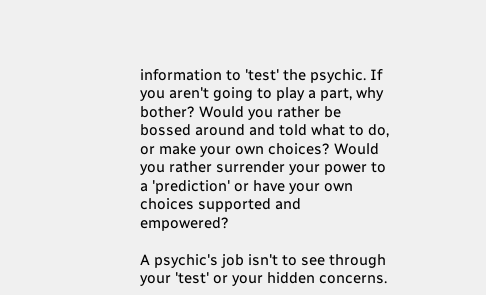information to 'test' the psychic. If you aren't going to play a part, why bother? Would you rather be bossed around and told what to do, or make your own choices? Would you rather surrender your power to a 'prediction' or have your own choices supported and empowered?

A psychic's job isn't to see through your 'test' or your hidden concerns.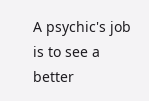A psychic's job is to see a better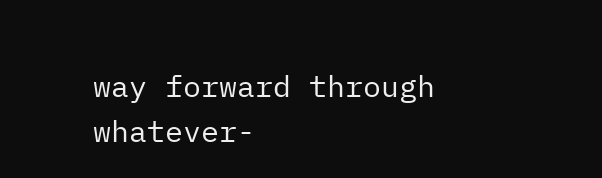way forward through whatever-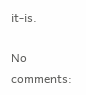it-is.

No comments: